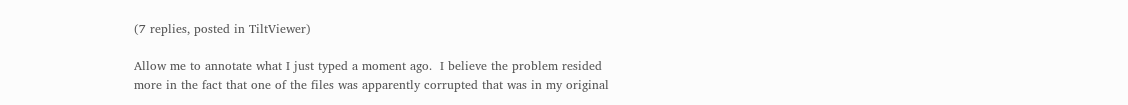(7 replies, posted in TiltViewer)

Allow me to annotate what I just typed a moment ago.  I believe the problem resided more in the fact that one of the files was apparently corrupted that was in my original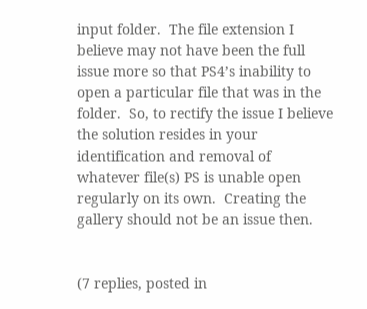input folder.  The file extension I believe may not have been the full issue more so that PS4’s inability to open a particular file that was in the folder.  So, to rectify the issue I believe the solution resides in your identification and removal of whatever file(s) PS is unable open regularly on its own.  Creating the gallery should not be an issue then.


(7 replies, posted in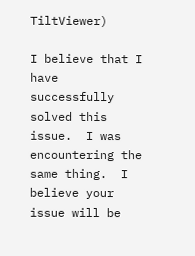TiltViewer)

I believe that I have successfully solved this issue.  I was encountering the same thing.  I believe your issue will be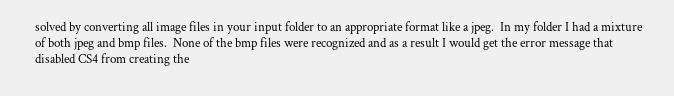solved by converting all image files in your input folder to an appropriate format like a jpeg.  In my folder I had a mixture of both jpeg and bmp files.  None of the bmp files were recognized and as a result I would get the error message that disabled CS4 from creating the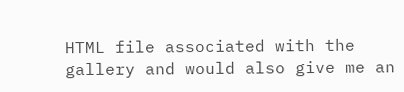HTML file associated with the gallery and would also give me an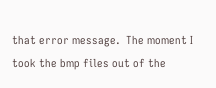that error message.  The moment I took the bmp files out of the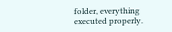folder, everything executed properly.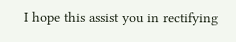I hope this assist you in rectifying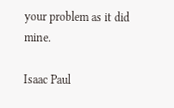your problem as it did mine.

Isaac Paul